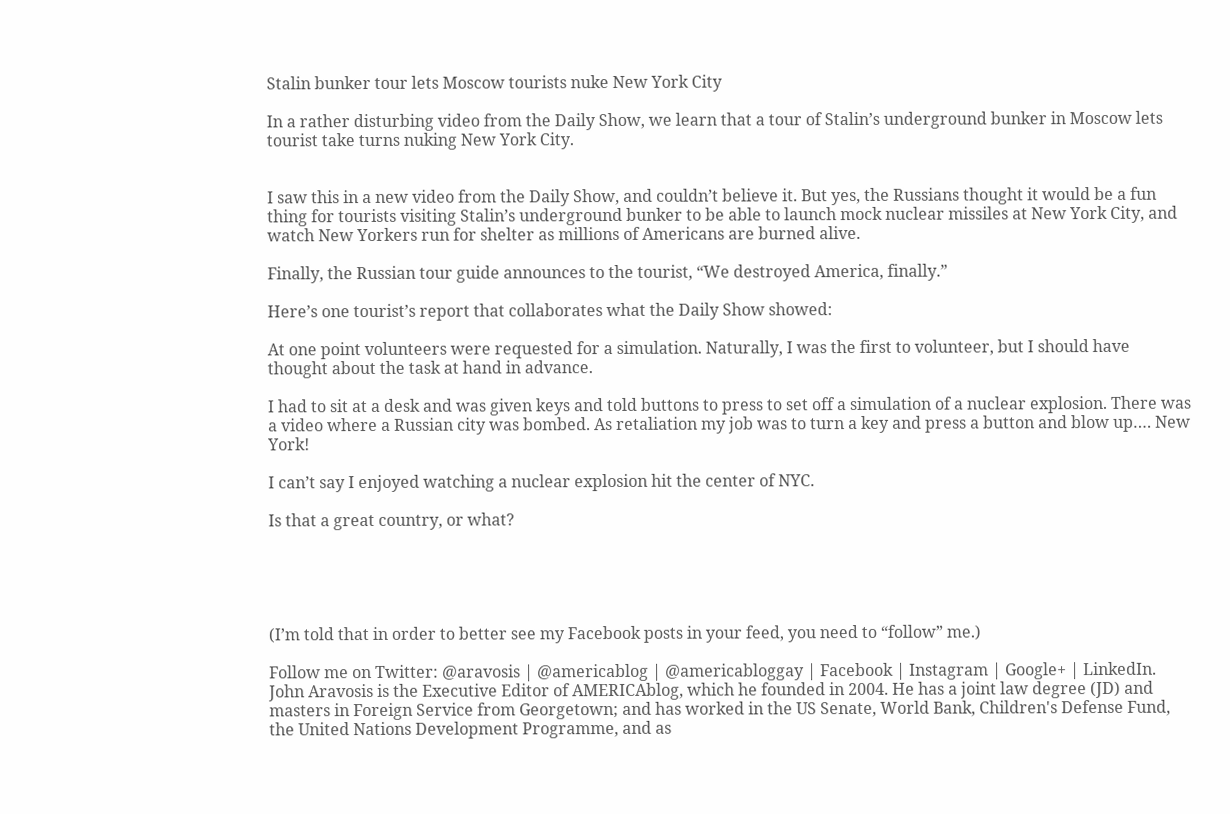Stalin bunker tour lets Moscow tourists nuke New York City

In a rather disturbing video from the Daily Show, we learn that a tour of Stalin’s underground bunker in Moscow lets tourist take turns nuking New York City.


I saw this in a new video from the Daily Show, and couldn’t believe it. But yes, the Russians thought it would be a fun thing for tourists visiting Stalin’s underground bunker to be able to launch mock nuclear missiles at New York City, and watch New Yorkers run for shelter as millions of Americans are burned alive.

Finally, the Russian tour guide announces to the tourist, “We destroyed America, finally.”

Here’s one tourist’s report that collaborates what the Daily Show showed:

At one point volunteers were requested for a simulation. Naturally, I was the first to volunteer, but I should have thought about the task at hand in advance.

I had to sit at a desk and was given keys and told buttons to press to set off a simulation of a nuclear explosion. There was a video where a Russian city was bombed. As retaliation my job was to turn a key and press a button and blow up…. New York!

I can’t say I enjoyed watching a nuclear explosion hit the center of NYC.

Is that a great country, or what?





(I’m told that in order to better see my Facebook posts in your feed, you need to “follow” me.)

Follow me on Twitter: @aravosis | @americablog | @americabloggay | Facebook | Instagram | Google+ | LinkedIn. John Aravosis is the Executive Editor of AMERICAblog, which he founded in 2004. He has a joint law degree (JD) and masters in Foreign Service from Georgetown; and has worked in the US Senate, World Bank, Children's Defense Fund, the United Nations Development Programme, and as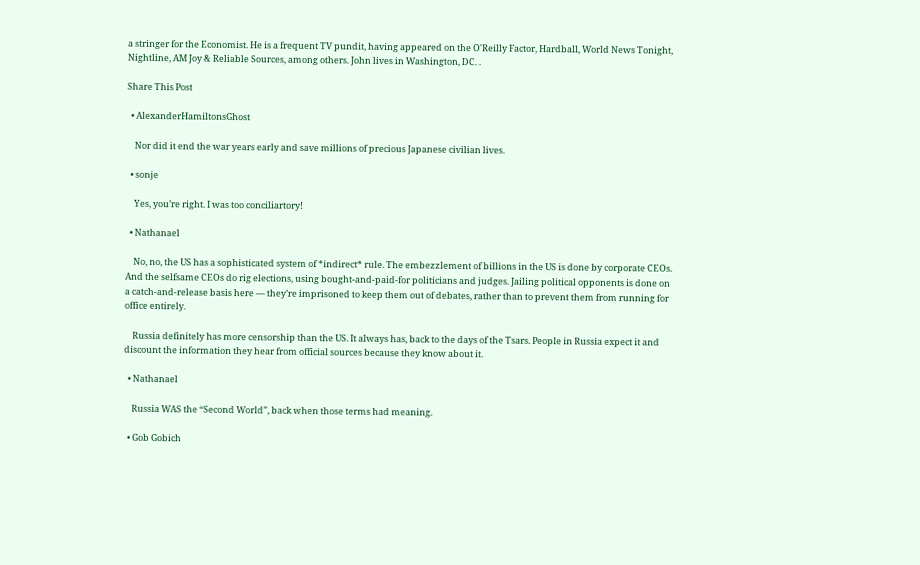a stringer for the Economist. He is a frequent TV pundit, having appeared on the O'Reilly Factor, Hardball, World News Tonight, Nightline, AM Joy & Reliable Sources, among others. John lives in Washington, DC. .

Share This Post

  • AlexanderHamiltonsGhost

    Nor did it end the war years early and save millions of precious Japanese civilian lives.

  • sonje

    Yes, you’re right. I was too conciliartory!

  • Nathanael

    No, no, the US has a sophisticated system of *indirect* rule. The embezzlement of billions in the US is done by corporate CEOs. And the selfsame CEOs do rig elections, using bought-and-paid-for politicians and judges. Jailing political opponents is done on a catch-and-release basis here — they’re imprisoned to keep them out of debates, rather than to prevent them from running for office entirely.

    Russia definitely has more censorship than the US. It always has, back to the days of the Tsars. People in Russia expect it and discount the information they hear from official sources because they know about it.

  • Nathanael

    Russia WAS the “Second World”, back when those terms had meaning.

  • Gob Gobich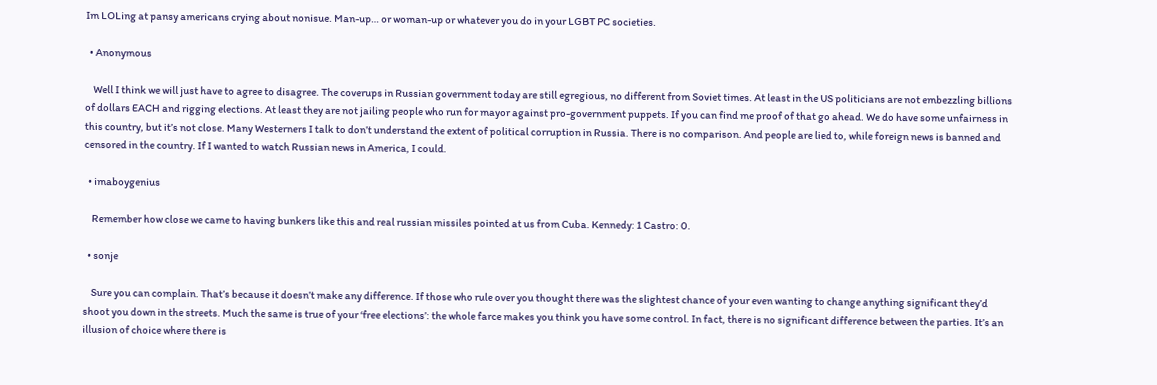Im LOLing at pansy americans crying about nonisue. Man-up… or woman-up or whatever you do in your LGBT PC societies.

  • Anonymous

    Well I think we will just have to agree to disagree. The coverups in Russian government today are still egregious, no different from Soviet times. At least in the US politicians are not embezzling billions of dollars EACH and rigging elections. At least they are not jailing people who run for mayor against pro-government puppets. If you can find me proof of that go ahead. We do have some unfairness in this country, but it’s not close. Many Westerners I talk to don’t understand the extent of political corruption in Russia. There is no comparison. And people are lied to, while foreign news is banned and censored in the country. If I wanted to watch Russian news in America, I could.

  • imaboygenius

    Remember how close we came to having bunkers like this and real russian missiles pointed at us from Cuba. Kennedy: 1 Castro: 0.

  • sonje

    Sure you can complain. That’s because it doesn’t make any difference. If those who rule over you thought there was the slightest chance of your even wanting to change anything significant they’d shoot you down in the streets. Much the same is true of your ‘free elections’: the whole farce makes you think you have some control. In fact, there is no significant difference between the parties. It’s an illusion of choice where there is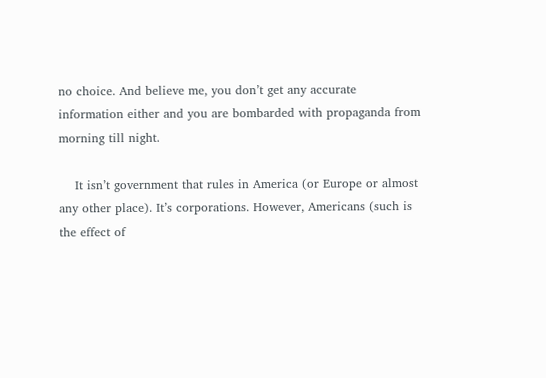no choice. And believe me, you don’t get any accurate information either and you are bombarded with propaganda from morning till night.

    It isn’t government that rules in America (or Europe or almost any other place). It’s corporations. However, Americans (such is the effect of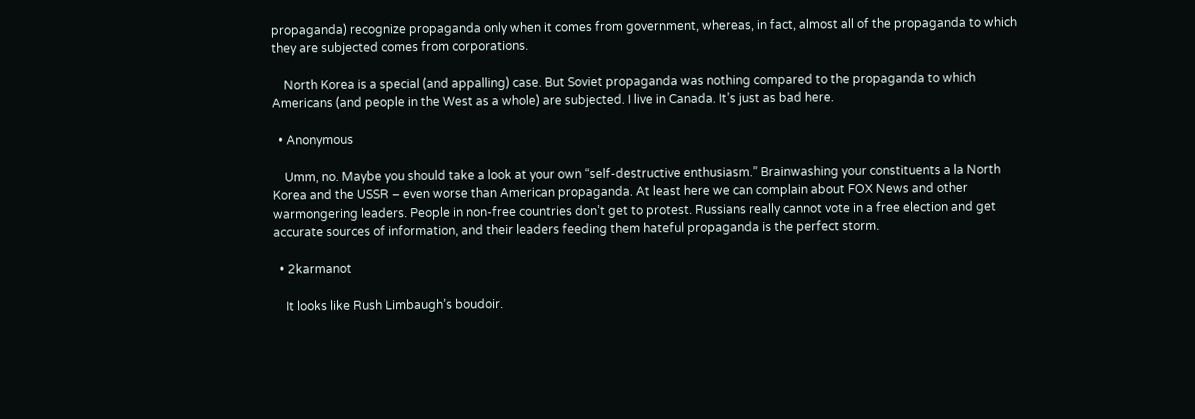propaganda) recognize propaganda only when it comes from government, whereas, in fact, almost all of the propaganda to which they are subjected comes from corporations.

    North Korea is a special (and appalling) case. But Soviet propaganda was nothing compared to the propaganda to which Americans (and people in the West as a whole) are subjected. I live in Canada. It’s just as bad here.

  • Anonymous

    Umm, no. Maybe you should take a look at your own “self-destructive enthusiasm.” Brainwashing your constituents a la North Korea and the USSR – even worse than American propaganda. At least here we can complain about FOX News and other warmongering leaders. People in non-free countries don’t get to protest. Russians really cannot vote in a free election and get accurate sources of information, and their leaders feeding them hateful propaganda is the perfect storm.

  • 2karmanot

    It looks like Rush Limbaugh’s boudoir.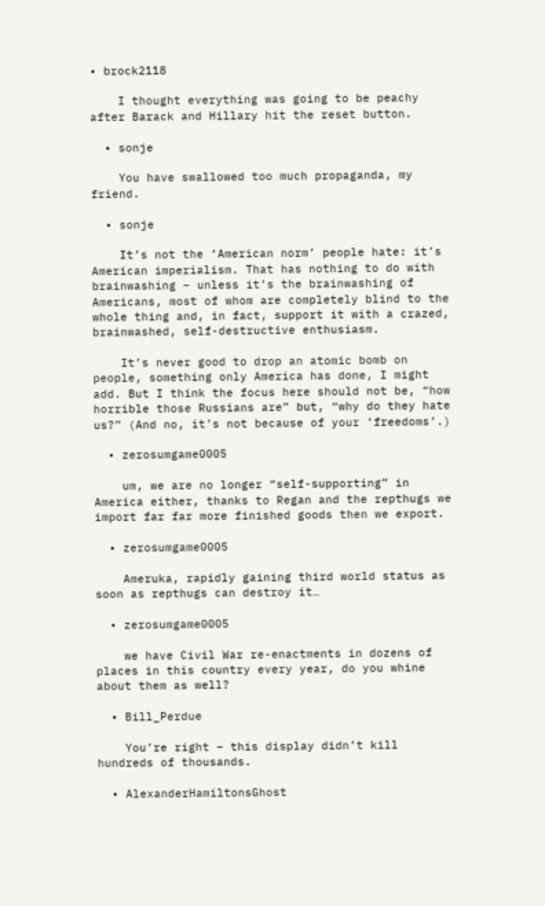• brock2118

    I thought everything was going to be peachy after Barack and Hillary hit the reset button.

  • sonje

    You have swallowed too much propaganda, my friend.

  • sonje

    It’s not the ‘American norm’ people hate: it’s American imperialism. That has nothing to do with brainwashing – unless it’s the brainwashing of Americans, most of whom are completely blind to the whole thing and, in fact, support it with a crazed, brainwashed, self-destructive enthusiasm.

    It’s never good to drop an atomic bomb on people, something only America has done, I might add. But I think the focus here should not be, “how horrible those Russians are” but, “why do they hate us?” (And no, it’s not because of your ‘freedoms’.)

  • zerosumgame0005

    um, we are no longer “self-supporting” in America either, thanks to Regan and the repthugs we import far far more finished goods then we export.

  • zerosumgame0005

    Ameruka, rapidly gaining third world status as soon as repthugs can destroy it…

  • zerosumgame0005

    we have Civil War re-enactments in dozens of places in this country every year, do you whine about them as well?

  • Bill_Perdue

    You’re right – this display didn’t kill hundreds of thousands.

  • AlexanderHamiltonsGhost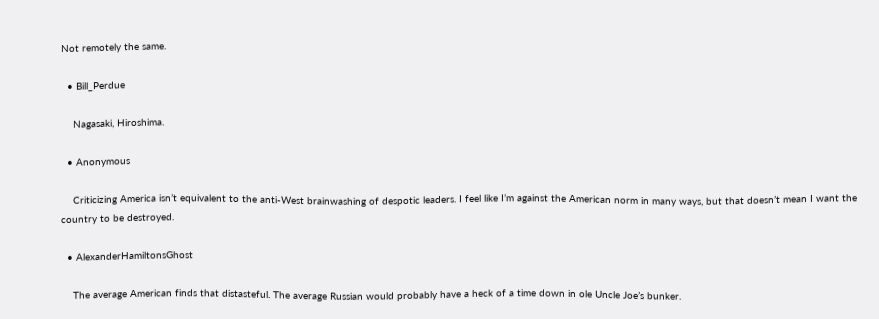Not remotely the same.

  • Bill_Perdue

    Nagasaki, Hiroshima.

  • Anonymous

    Criticizing America isn’t equivalent to the anti-West brainwashing of despotic leaders. I feel like I’m against the American norm in many ways, but that doesn’t mean I want the country to be destroyed.

  • AlexanderHamiltonsGhost

    The average American finds that distasteful. The average Russian would probably have a heck of a time down in ole Uncle Joe’s bunker.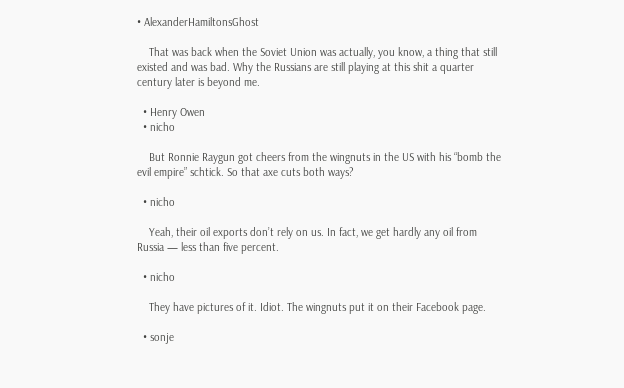• AlexanderHamiltonsGhost

    That was back when the Soviet Union was actually, you know, a thing that still existed and was bad. Why the Russians are still playing at this shit a quarter century later is beyond me.

  • Henry Owen
  • nicho

    But Ronnie Raygun got cheers from the wingnuts in the US with his “bomb the evil empire” schtick. So that axe cuts both ways?

  • nicho

    Yeah, their oil exports don’t rely on us. In fact, we get hardly any oil from Russia — less than five percent.

  • nicho

    They have pictures of it. Idiot. The wingnuts put it on their Facebook page.

  • sonje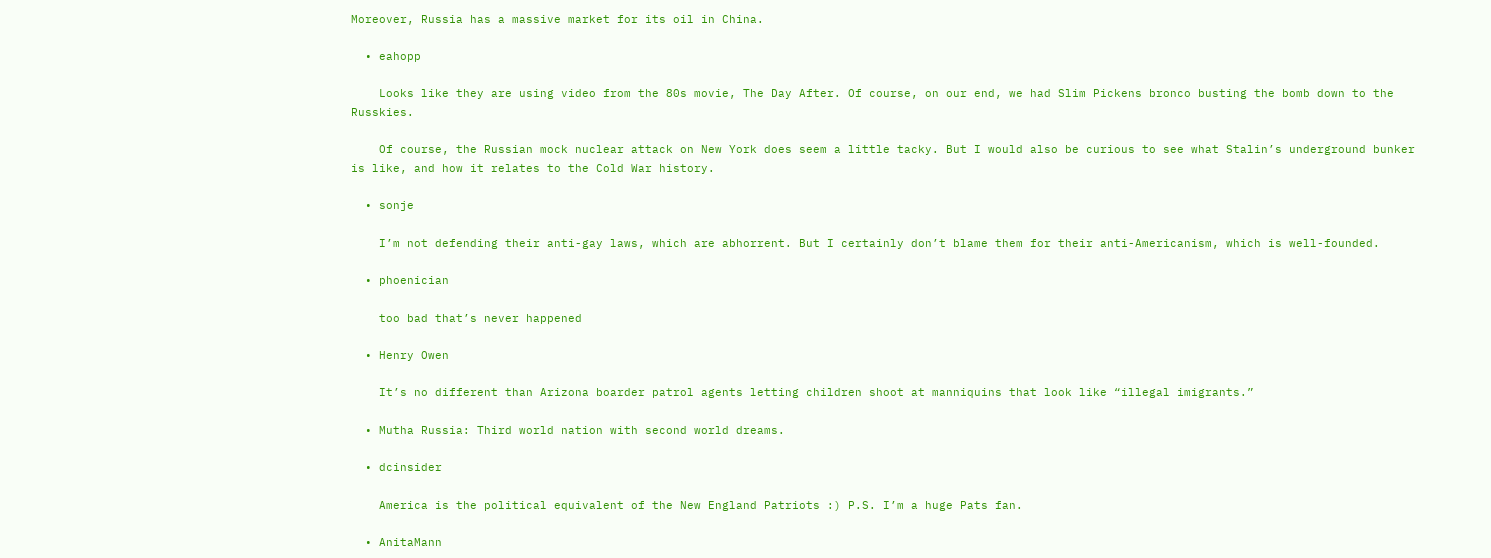Moreover, Russia has a massive market for its oil in China.

  • eahopp

    Looks like they are using video from the 80s movie, The Day After. Of course, on our end, we had Slim Pickens bronco busting the bomb down to the Russkies.

    Of course, the Russian mock nuclear attack on New York does seem a little tacky. But I would also be curious to see what Stalin’s underground bunker is like, and how it relates to the Cold War history.

  • sonje

    I’m not defending their anti-gay laws, which are abhorrent. But I certainly don’t blame them for their anti-Americanism, which is well-founded.

  • phoenician

    too bad that’s never happened

  • Henry Owen

    It’s no different than Arizona boarder patrol agents letting children shoot at manniquins that look like “illegal imigrants.”

  • Mutha Russia: Third world nation with second world dreams.

  • dcinsider

    America is the political equivalent of the New England Patriots :) P.S. I’m a huge Pats fan.

  • AnitaMann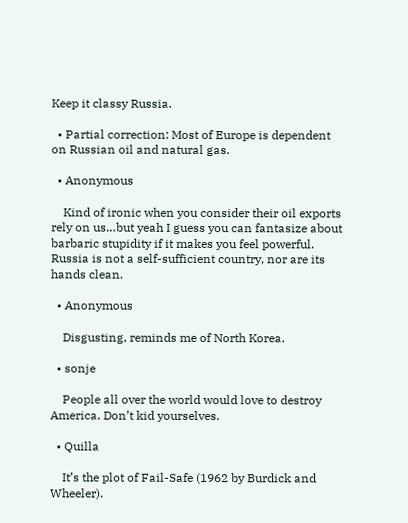Keep it classy Russia.

  • Partial correction: Most of Europe is dependent on Russian oil and natural gas.

  • Anonymous

    Kind of ironic when you consider their oil exports rely on us…but yeah I guess you can fantasize about barbaric stupidity if it makes you feel powerful. Russia is not a self-sufficient country, nor are its hands clean.

  • Anonymous

    Disgusting, reminds me of North Korea.

  • sonje

    People all over the world would love to destroy America. Don’t kid yourselves.

  • Quilla

    It’s the plot of Fail-Safe (1962 by Burdick and Wheeler).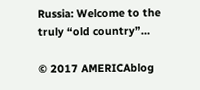Russia: Welcome to the truly “old country”…

© 2017 AMERICAblog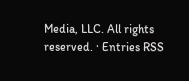Media, LLC. All rights reserved. · Entries RSS